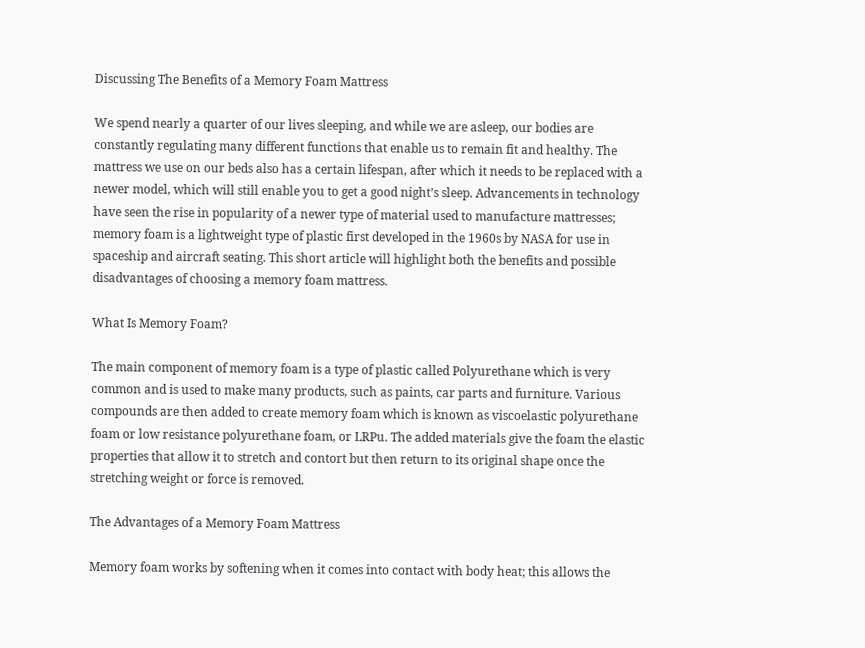Discussing The Benefits of a Memory Foam Mattress

We spend nearly a quarter of our lives sleeping, and while we are asleep, our bodies are constantly regulating many different functions that enable us to remain fit and healthy. The mattress we use on our beds also has a certain lifespan, after which it needs to be replaced with a newer model, which will still enable you to get a good night’s sleep. Advancements in technology have seen the rise in popularity of a newer type of material used to manufacture mattresses; memory foam is a lightweight type of plastic first developed in the 1960s by NASA for use in spaceship and aircraft seating. This short article will highlight both the benefits and possible disadvantages of choosing a memory foam mattress.

What Is Memory Foam?

The main component of memory foam is a type of plastic called Polyurethane which is very common and is used to make many products, such as paints, car parts and furniture. Various compounds are then added to create memory foam which is known as viscoelastic polyurethane foam or low resistance polyurethane foam, or LRPu. The added materials give the foam the elastic properties that allow it to stretch and contort but then return to its original shape once the stretching weight or force is removed.

The Advantages of a Memory Foam Mattress

Memory foam works by softening when it comes into contact with body heat; this allows the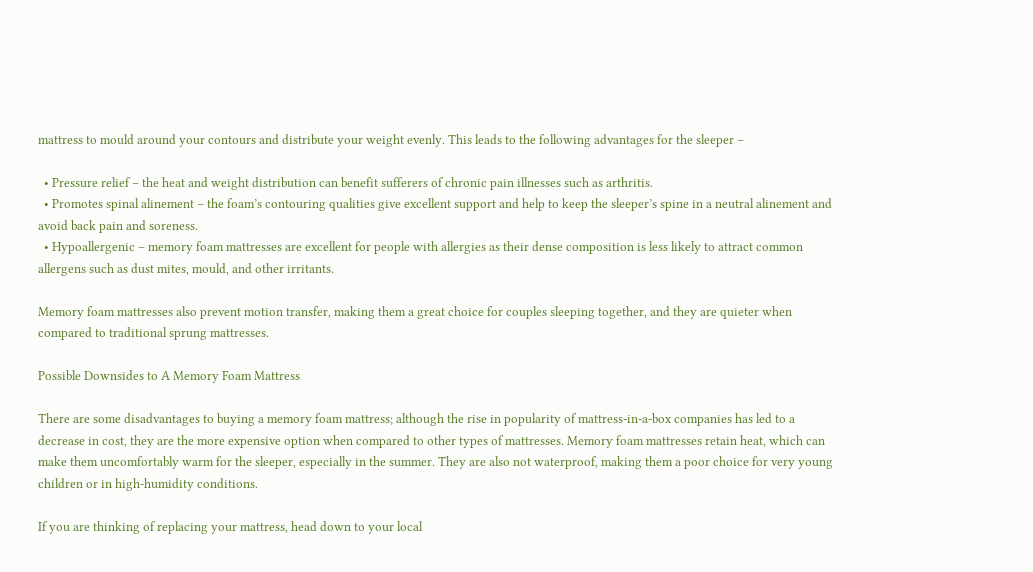mattress to mould around your contours and distribute your weight evenly. This leads to the following advantages for the sleeper –

  • Pressure relief – the heat and weight distribution can benefit sufferers of chronic pain illnesses such as arthritis.
  • Promotes spinal alinement – the foam’s contouring qualities give excellent support and help to keep the sleeper’s spine in a neutral alinement and avoid back pain and soreness.
  • Hypoallergenic – memory foam mattresses are excellent for people with allergies as their dense composition is less likely to attract common allergens such as dust mites, mould, and other irritants.

Memory foam mattresses also prevent motion transfer, making them a great choice for couples sleeping together, and they are quieter when compared to traditional sprung mattresses.

Possible Downsides to A Memory Foam Mattress

There are some disadvantages to buying a memory foam mattress; although the rise in popularity of mattress-in-a-box companies has led to a decrease in cost, they are the more expensive option when compared to other types of mattresses. Memory foam mattresses retain heat, which can make them uncomfortably warm for the sleeper, especially in the summer. They are also not waterproof, making them a poor choice for very young children or in high-humidity conditions.

If you are thinking of replacing your mattress, head down to your local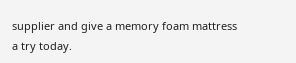supplier and give a memory foam mattress a try today.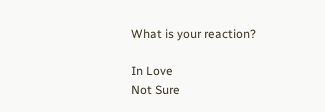What is your reaction?

In Love
Not Sure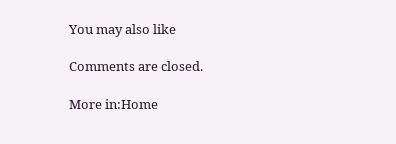You may also like

Comments are closed.

More in:Home